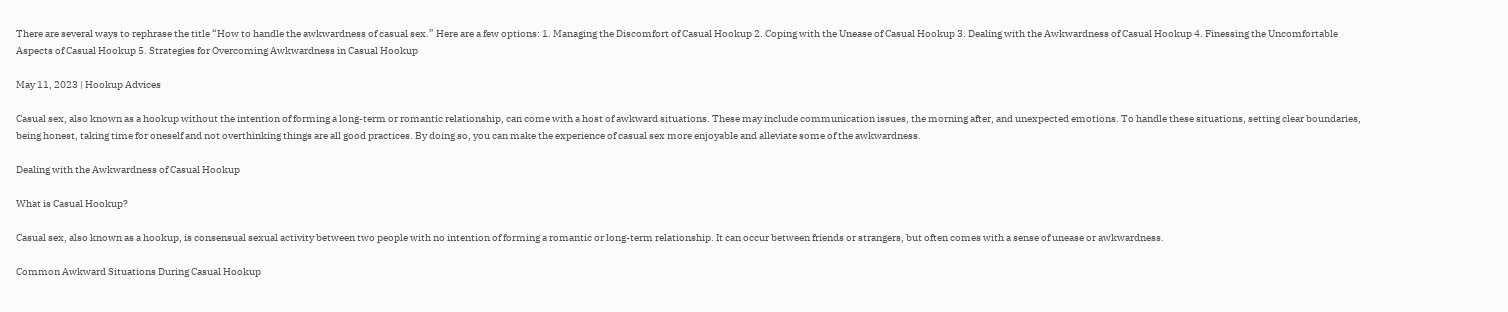There are several ways to rephrase the title “How to handle the awkwardness of casual sex.” Here are a few options: 1. Managing the Discomfort of Casual Hookup 2. Coping with the Unease of Casual Hookup 3. Dealing with the Awkwardness of Casual Hookup 4. Finessing the Uncomfortable Aspects of Casual Hookup 5. Strategies for Overcoming Awkwardness in Casual Hookup

May 11, 2023 | Hookup Advices

Casual sex, also known as a hookup without the intention of forming a long-term or romantic relationship, can come with a host of awkward situations. These may include communication issues, the morning after, and unexpected emotions. To handle these situations, setting clear boundaries, being honest, taking time for oneself and not overthinking things are all good practices. By doing so, you can make the experience of casual sex more enjoyable and alleviate some of the awkwardness.

Dealing with the Awkwardness of Casual Hookup

What is Casual Hookup?

Casual sex, also known as a hookup, is consensual sexual activity between two people with no intention of forming a romantic or long-term relationship. It can occur between friends or strangers, but often comes with a sense of unease or awkwardness.

Common Awkward Situations During Casual Hookup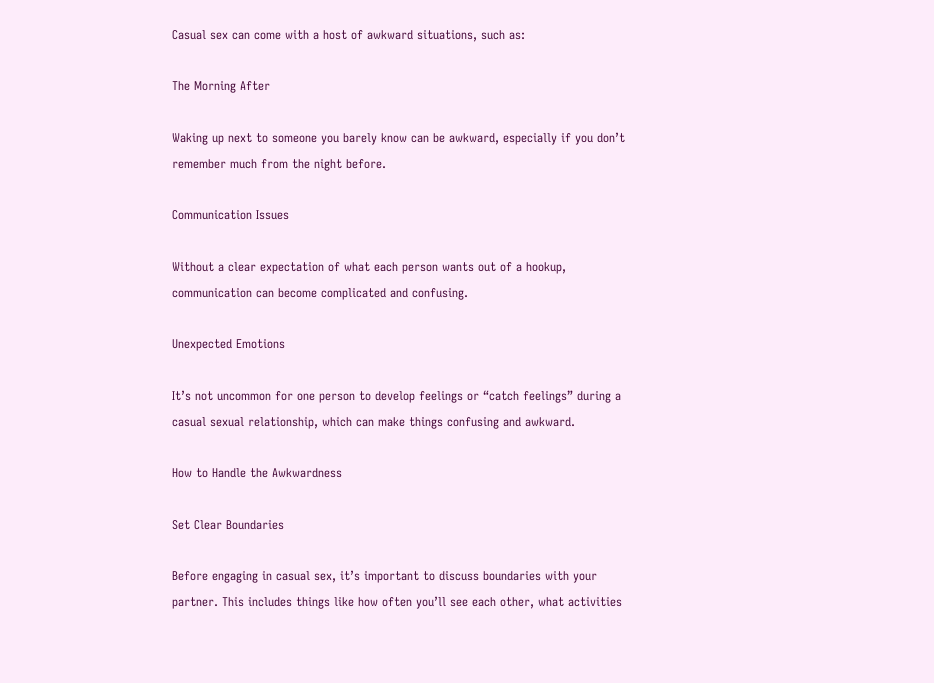Casual sex can come with a host of awkward situations, such as:

The Morning After

Waking up next to someone you barely know can be awkward, especially if you don’t remember much from the night before.

Communication Issues

Without a clear expectation of what each person wants out of a hookup, communication can become complicated and confusing.

Unexpected Emotions

It’s not uncommon for one person to develop feelings or “catch feelings” during a casual sexual relationship, which can make things confusing and awkward.

How to Handle the Awkwardness

Set Clear Boundaries

Before engaging in casual sex, it’s important to discuss boundaries with your partner. This includes things like how often you’ll see each other, what activities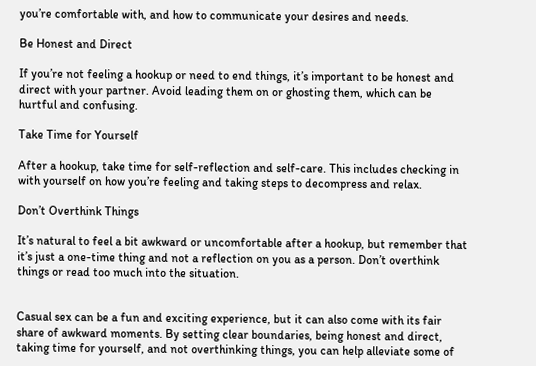you’re comfortable with, and how to communicate your desires and needs.

Be Honest and Direct

If you’re not feeling a hookup or need to end things, it’s important to be honest and direct with your partner. Avoid leading them on or ghosting them, which can be hurtful and confusing.

Take Time for Yourself

After a hookup, take time for self-reflection and self-care. This includes checking in with yourself on how you’re feeling and taking steps to decompress and relax.

Don’t Overthink Things

It’s natural to feel a bit awkward or uncomfortable after a hookup, but remember that it’s just a one-time thing and not a reflection on you as a person. Don’t overthink things or read too much into the situation.


Casual sex can be a fun and exciting experience, but it can also come with its fair share of awkward moments. By setting clear boundaries, being honest and direct, taking time for yourself, and not overthinking things, you can help alleviate some of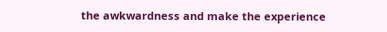the awkwardness and make the experience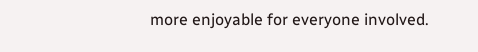more enjoyable for everyone involved.